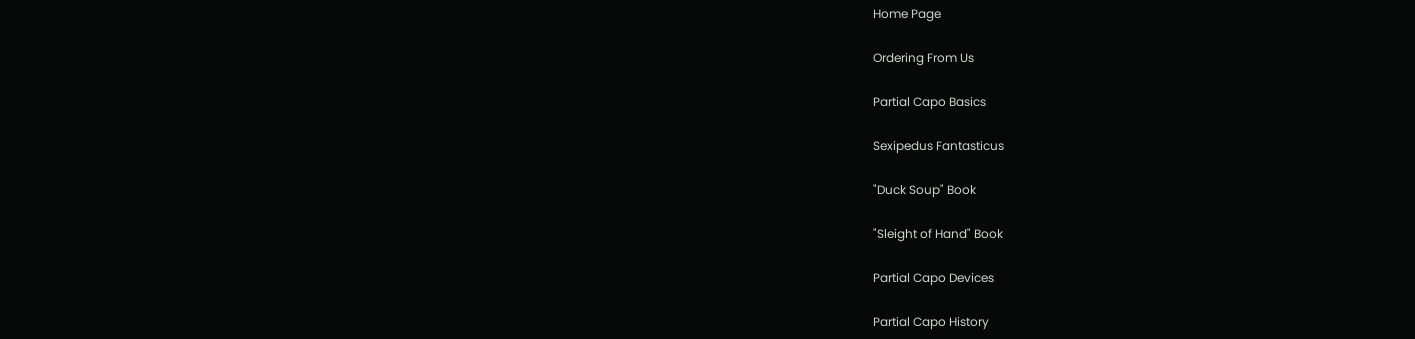Home Page

Ordering From Us

Partial Capo Basics

Sexipedus Fantasticus

"Duck Soup" Book

"Sleight of Hand" Book

Partial Capo Devices

Partial Capo History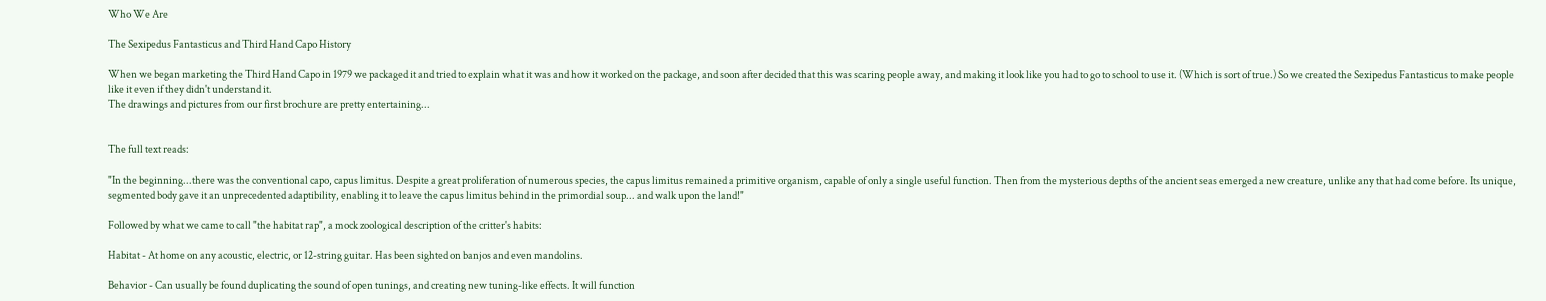Who We Are

The Sexipedus Fantasticus and Third Hand Capo History

When we began marketing the Third Hand Capo in 1979 we packaged it and tried to explain what it was and how it worked on the package, and soon after decided that this was scaring people away, and making it look like you had to go to school to use it. (Which is sort of true.) So we created the Sexipedus Fantasticus to make people like it even if they didn't understand it.
The drawings and pictures from our first brochure are pretty entertaining...


The full text reads:

"In the beginning...there was the conventional capo, capus limitus. Despite a great proliferation of numerous species, the capus limitus remained a primitive organism, capable of only a single useful function. Then from the mysterious depths of the ancient seas emerged a new creature, unlike any that had come before. Its unique, segmented body gave it an unprecedented adaptibility, enabling it to leave the capus limitus behind in the primordial soup... and walk upon the land!"

Followed by what we came to call "the habitat rap", a mock zoological description of the critter's habits:

Habitat - At home on any acoustic, electric, or 12-string guitar. Has been sighted on banjos and even mandolins.

Behavior - Can usually be found duplicating the sound of open tunings, and creating new tuning-like effects. It will function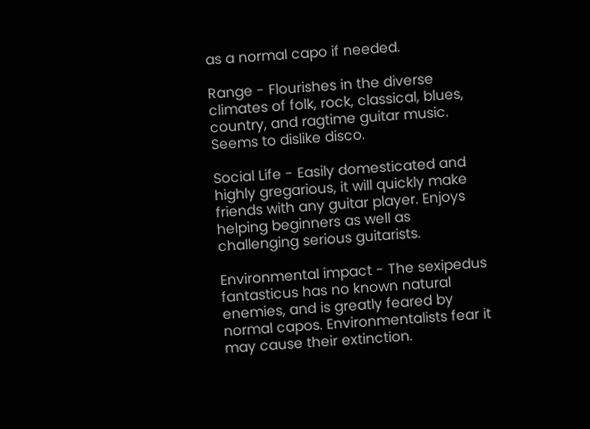as a normal capo if needed.

Range - Flourishes in the diverse climates of folk, rock, classical, blues, country, and ragtime guitar music. Seems to dislike disco.

Social Life - Easily domesticated and highly gregarious, it will quickly make friends with any guitar player. Enjoys helping beginners as well as challenging serious guitarists.

Environmental impact - The sexipedus fantasticus has no known natural enemies, and is greatly feared by normal capos. Environmentalists fear it may cause their extinction.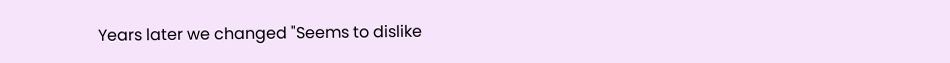Years later we changed "Seems to dislike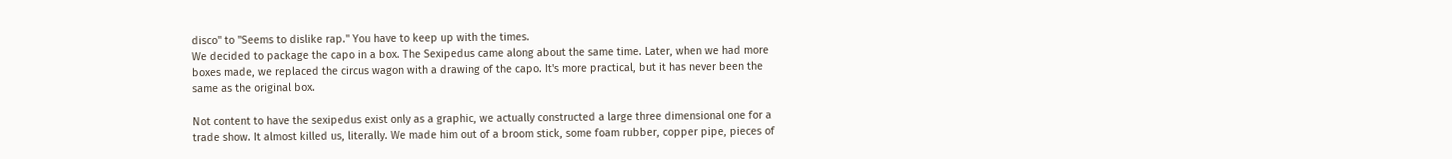disco" to "Seems to dislike rap." You have to keep up with the times.
We decided to package the capo in a box. The Sexipedus came along about the same time. Later, when we had more boxes made, we replaced the circus wagon with a drawing of the capo. It's more practical, but it has never been the same as the original box.

Not content to have the sexipedus exist only as a graphic, we actually constructed a large three dimensional one for a trade show. It almost killed us, literally. We made him out of a broom stick, some foam rubber, copper pipe, pieces of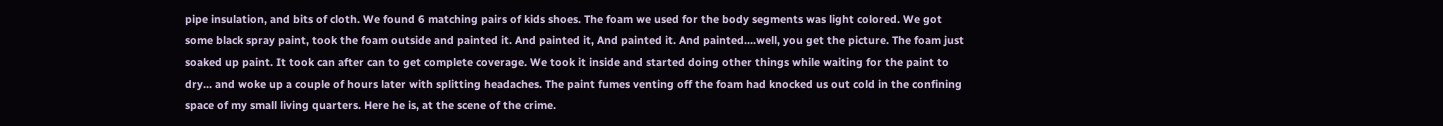pipe insulation, and bits of cloth. We found 6 matching pairs of kids shoes. The foam we used for the body segments was light colored. We got some black spray paint, took the foam outside and painted it. And painted it, And painted it. And painted....well, you get the picture. The foam just soaked up paint. It took can after can to get complete coverage. We took it inside and started doing other things while waiting for the paint to dry... and woke up a couple of hours later with splitting headaches. The paint fumes venting off the foam had knocked us out cold in the confining space of my small living quarters. Here he is, at the scene of the crime.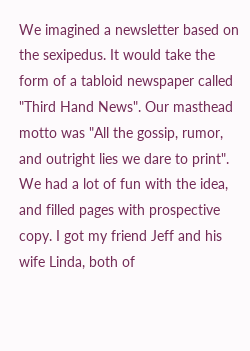We imagined a newsletter based on the sexipedus. It would take the form of a tabloid newspaper called "Third Hand News". Our masthead motto was "All the gossip, rumor, and outright lies we dare to print". We had a lot of fun with the idea, and filled pages with prospective copy. I got my friend Jeff and his wife Linda, both of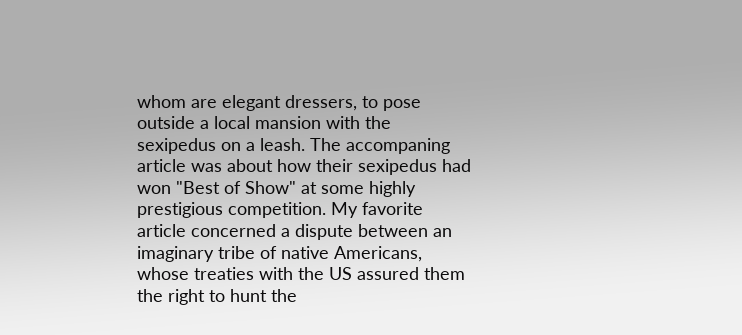whom are elegant dressers, to pose outside a local mansion with the sexipedus on a leash. The accompaning article was about how their sexipedus had won "Best of Show" at some highly prestigious competition. My favorite article concerned a dispute between an imaginary tribe of native Americans, whose treaties with the US assured them the right to hunt the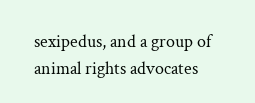sexipedus, and a group of animal rights advocates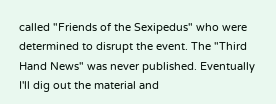called "Friends of the Sexipedus" who were determined to disrupt the event. The "Third Hand News" was never published. Eventually I'll dig out the material and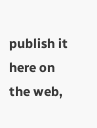publish it here on the web,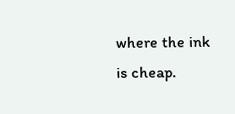where the ink is cheap.